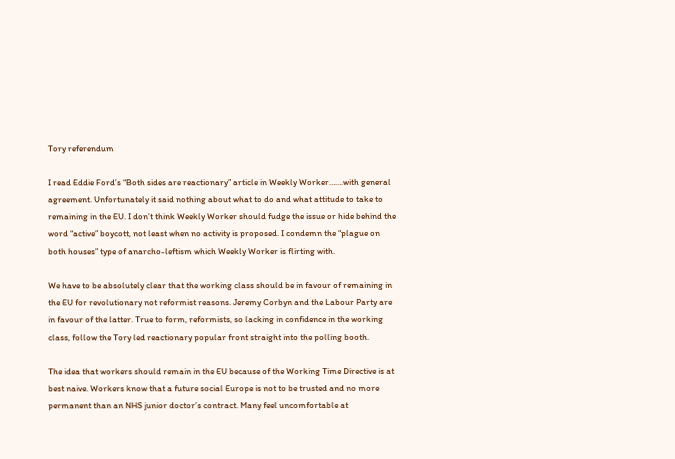Tory referendum

I read Eddie Ford’s “Both sides are reactionary” article in Weekly Worker…….with general agreement. Unfortunately it said nothing about what to do and what attitude to take to remaining in the EU. I don’t think Weekly Worker should fudge the issue or hide behind the word “active” boycott, not least when no activity is proposed. I condemn the “plague on both houses” type of anarcho-leftism which Weekly Worker is flirting with.

We have to be absolutely clear that the working class should be in favour of remaining in the EU for revolutionary not reformist reasons. Jeremy Corbyn and the Labour Party are in favour of the latter. True to form, reformists, so lacking in confidence in the working class, follow the Tory led reactionary popular front straight into the polling booth.

The idea that workers should remain in the EU because of the Working Time Directive is at best naive. Workers know that a future social Europe is not to be trusted and no more permanent than an NHS junior doctor’s contract. Many feel uncomfortable at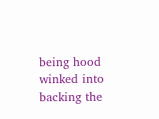being hood winked into backing the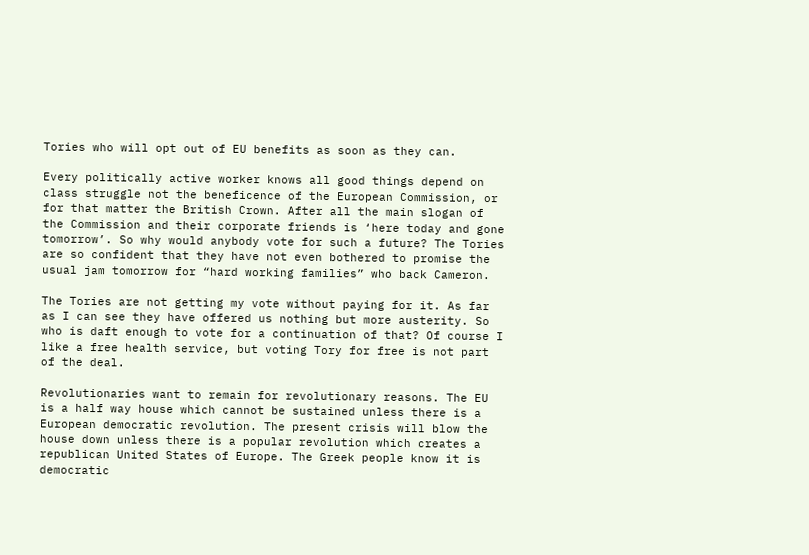Tories who will opt out of EU benefits as soon as they can.

Every politically active worker knows all good things depend on class struggle not the beneficence of the European Commission, or for that matter the British Crown. After all the main slogan of the Commission and their corporate friends is ‘here today and gone tomorrow’. So why would anybody vote for such a future? The Tories are so confident that they have not even bothered to promise the usual jam tomorrow for “hard working families” who back Cameron.

The Tories are not getting my vote without paying for it. As far as I can see they have offered us nothing but more austerity. So who is daft enough to vote for a continuation of that? Of course I like a free health service, but voting Tory for free is not part of the deal.

Revolutionaries want to remain for revolutionary reasons. The EU is a half way house which cannot be sustained unless there is a European democratic revolution. The present crisis will blow the house down unless there is a popular revolution which creates a republican United States of Europe. The Greek people know it is democratic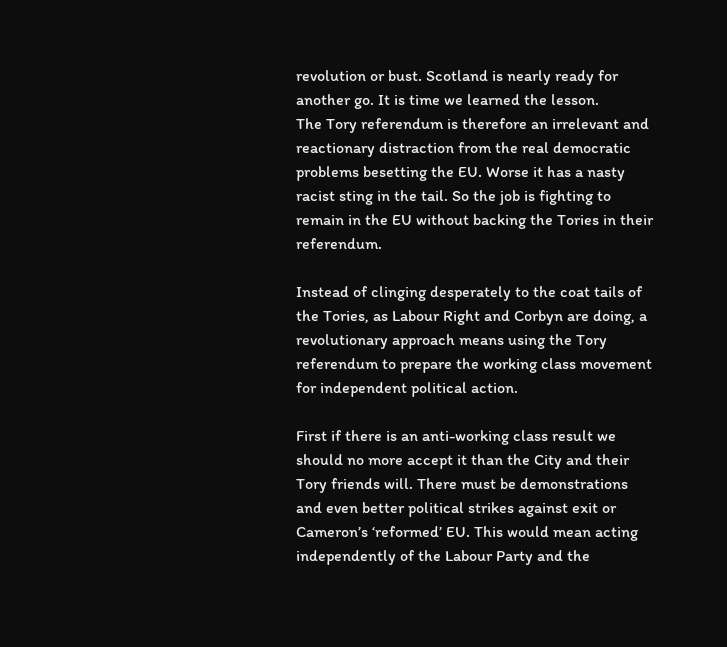revolution or bust. Scotland is nearly ready for another go. It is time we learned the lesson.
The Tory referendum is therefore an irrelevant and reactionary distraction from the real democratic problems besetting the EU. Worse it has a nasty racist sting in the tail. So the job is fighting to remain in the EU without backing the Tories in their referendum.

Instead of clinging desperately to the coat tails of the Tories, as Labour Right and Corbyn are doing, a revolutionary approach means using the Tory referendum to prepare the working class movement for independent political action.

First if there is an anti-working class result we should no more accept it than the City and their Tory friends will. There must be demonstrations and even better political strikes against exit or Cameron’s ‘reformed’ EU. This would mean acting independently of the Labour Party and the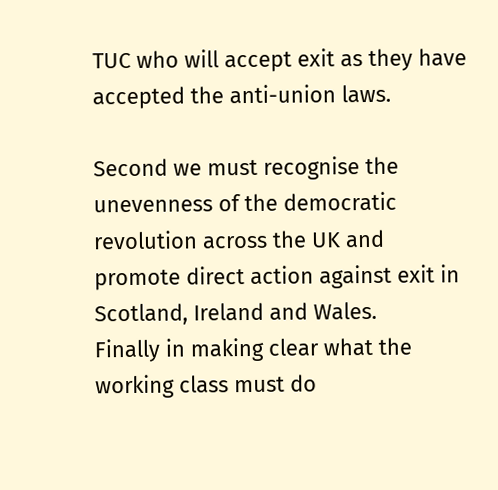TUC who will accept exit as they have accepted the anti-union laws.

Second we must recognise the unevenness of the democratic revolution across the UK and promote direct action against exit in Scotland, Ireland and Wales.
Finally in making clear what the working class must do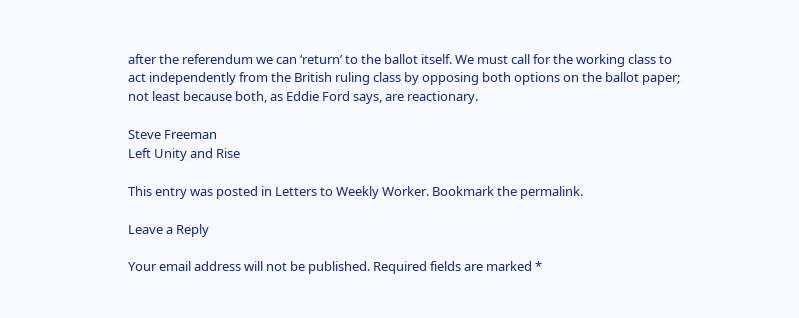after the referendum we can ‘return’ to the ballot itself. We must call for the working class to act independently from the British ruling class by opposing both options on the ballot paper; not least because both, as Eddie Ford says, are reactionary.

Steve Freeman
Left Unity and Rise

This entry was posted in Letters to Weekly Worker. Bookmark the permalink.

Leave a Reply

Your email address will not be published. Required fields are marked *